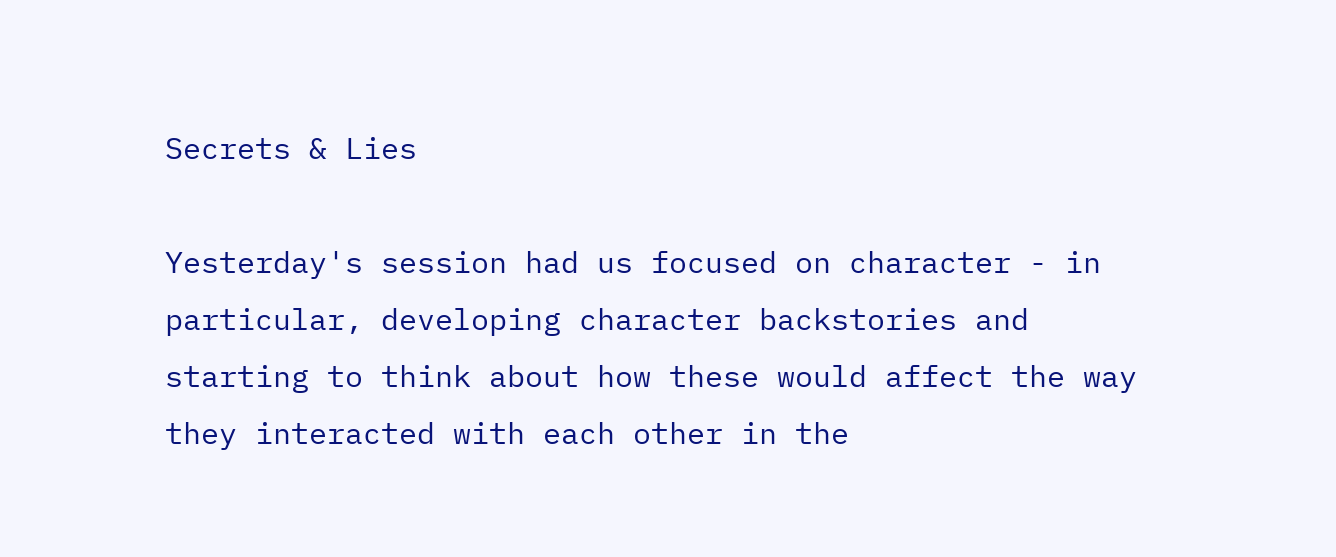Secrets & Lies

Yesterday's session had us focused on character - in particular, developing character backstories and starting to think about how these would affect the way they interacted with each other in the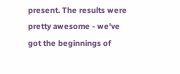present. The results were pretty awesome - we've got the beginnings of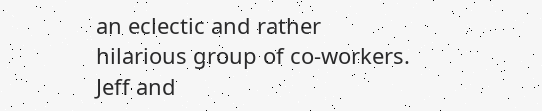an eclectic and rather hilarious group of co-workers. Jeff and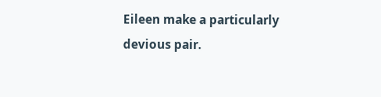Eileen make a particularly devious pair.